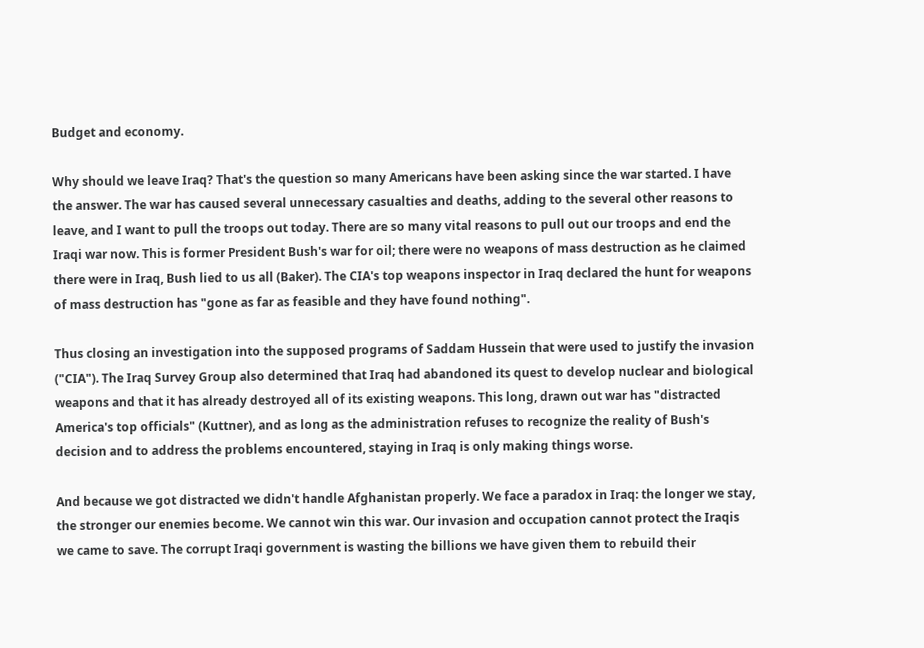Budget and economy.

Why should we leave Iraq? That's the question so many Americans have been asking since the war started. I have the answer. The war has caused several unnecessary casualties and deaths, adding to the several other reasons to leave, and I want to pull the troops out today. There are so many vital reasons to pull out our troops and end the Iraqi war now. This is former President Bush's war for oil; there were no weapons of mass destruction as he claimed there were in Iraq, Bush lied to us all (Baker). The CIA's top weapons inspector in Iraq declared the hunt for weapons of mass destruction has "gone as far as feasible and they have found nothing".

Thus closing an investigation into the supposed programs of Saddam Hussein that were used to justify the invasion ("CIA"). The Iraq Survey Group also determined that Iraq had abandoned its quest to develop nuclear and biological weapons and that it has already destroyed all of its existing weapons. This long, drawn out war has "distracted America's top officials" (Kuttner), and as long as the administration refuses to recognize the reality of Bush's decision and to address the problems encountered, staying in Iraq is only making things worse.

And because we got distracted we didn't handle Afghanistan properly. We face a paradox in Iraq: the longer we stay, the stronger our enemies become. We cannot win this war. Our invasion and occupation cannot protect the Iraqis we came to save. The corrupt Iraqi government is wasting the billions we have given them to rebuild their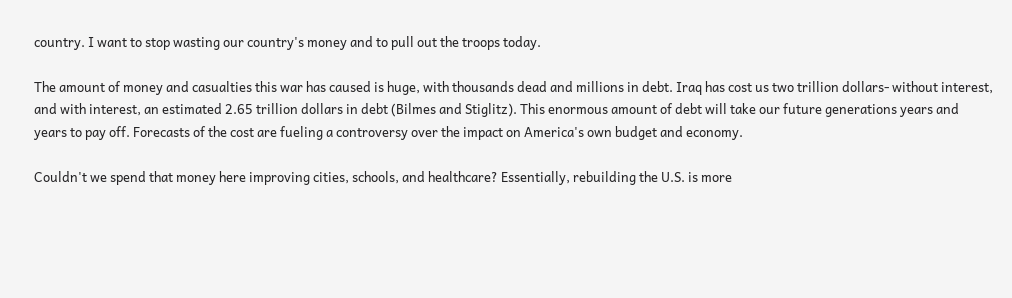country. I want to stop wasting our country's money and to pull out the troops today.

The amount of money and casualties this war has caused is huge, with thousands dead and millions in debt. Iraq has cost us two trillion dollars- without interest, and with interest, an estimated 2.65 trillion dollars in debt (Bilmes and Stiglitz). This enormous amount of debt will take our future generations years and years to pay off. Forecasts of the cost are fueling a controversy over the impact on America's own budget and economy.

Couldn't we spend that money here improving cities, schools, and healthcare? Essentially, rebuilding the U.S. is more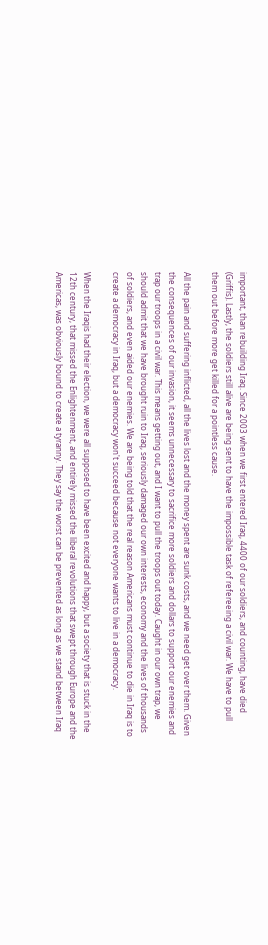important, than rebuilding Iraq. Since 2003 when we first entered Iraq, 4400 of our soldiers, and counting, have died (Griffis). Lastly, the soldiers still alive are being sent to have the impossible task of refereeing a civil war. We have to pull them out before more get killed for a pointless cause.

All the pain and suffering inflicted, all the lives lost and the money spent are sunk costs, and we need get over them. Given the consequences of our invasion, it seems unnecessary to sacrifice more soldiers and dollars to support our enemies and trap our troops in a civil war. This means getting out, and I want to pull the troops out today. Caught in our own trap, we should admit that we have brought ruin to Iraq, seriously damaged our own interests, economy and the lives of thousands of soldiers, and even aided our enemies. We are being told that the real reason Americans must continue to die in Iraq is to create a democracy in Iraq, but a democracy won't succeed because not everyone wants to live in a democracy.

When the Iraqis had their election, we were all supposed to have been excited and happy, but a society that is stuck in the 12th century, that missed the Enlightenment, and entirely missed the liberal revolutions that swept through Europe and the Americas, was obviously bound to create a tyranny. They say the worst can be prevented as long as we stand between Iraq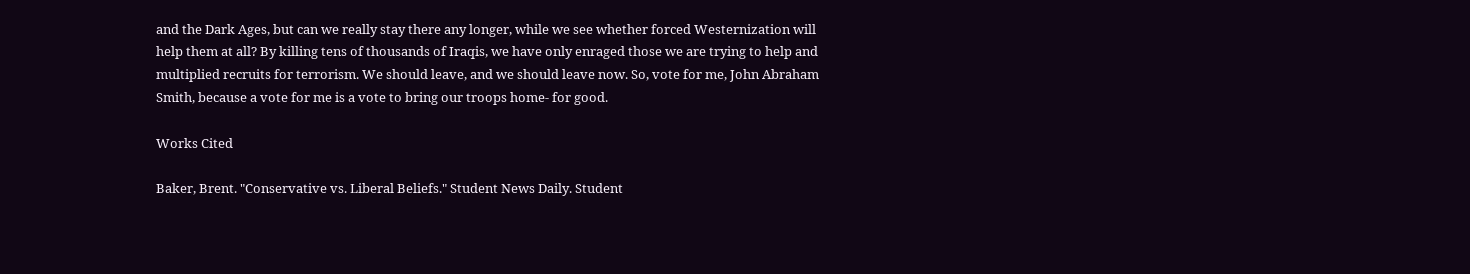and the Dark Ages, but can we really stay there any longer, while we see whether forced Westernization will help them at all? By killing tens of thousands of Iraqis, we have only enraged those we are trying to help and multiplied recruits for terrorism. We should leave, and we should leave now. So, vote for me, John Abraham Smith, because a vote for me is a vote to bring our troops home- for good.

Works Cited

Baker, Brent. "Conservative vs. Liberal Beliefs." Student News Daily. Student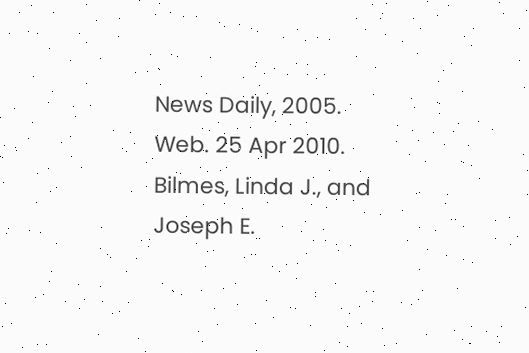News Daily, 2005. Web. 25 Apr 2010. Bilmes, Linda J., and Joseph E.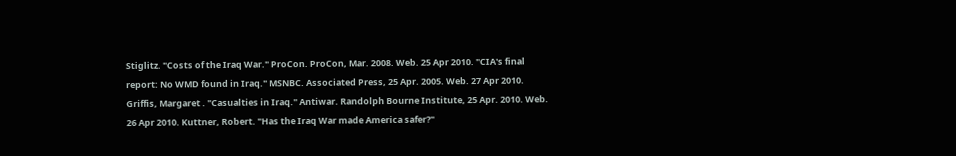Stiglitz. "Costs of the Iraq War." ProCon. ProCon, Mar. 2008. Web. 25 Apr 2010. "CIA's final report: No WMD found in Iraq." MSNBC. Associated Press, 25 Apr. 2005. Web. 27 Apr 2010. Griffis, Margaret . "Casualties in Iraq." Antiwar. Randolph Bourne Institute, 25 Apr. 2010. Web. 26 Apr 2010. Kuttner, Robert. "Has the Iraq War made America safer?"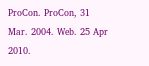ProCon. ProCon, 31 Mar. 2004. Web. 25 Apr 2010.